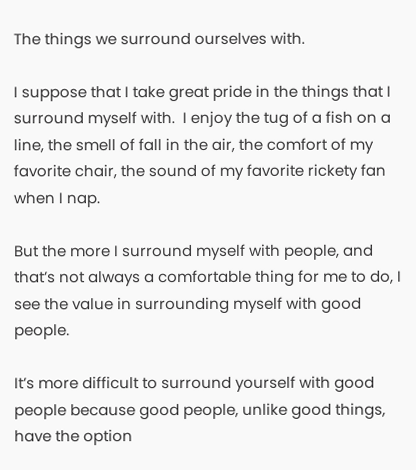The things we surround ourselves with.

I suppose that I take great pride in the things that I surround myself with.  I enjoy the tug of a fish on a line, the smell of fall in the air, the comfort of my favorite chair, the sound of my favorite rickety fan when I nap.

But the more I surround myself with people, and that’s not always a comfortable thing for me to do, I see the value in surrounding myself with good people.

It’s more difficult to surround yourself with good people because good people, unlike good things, have the option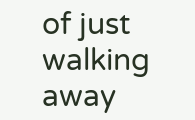of just walking away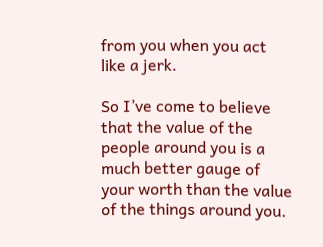from you when you act like a jerk.

So I’ve come to believe that the value of the people around you is a much better gauge of your worth than the value of the things around you.